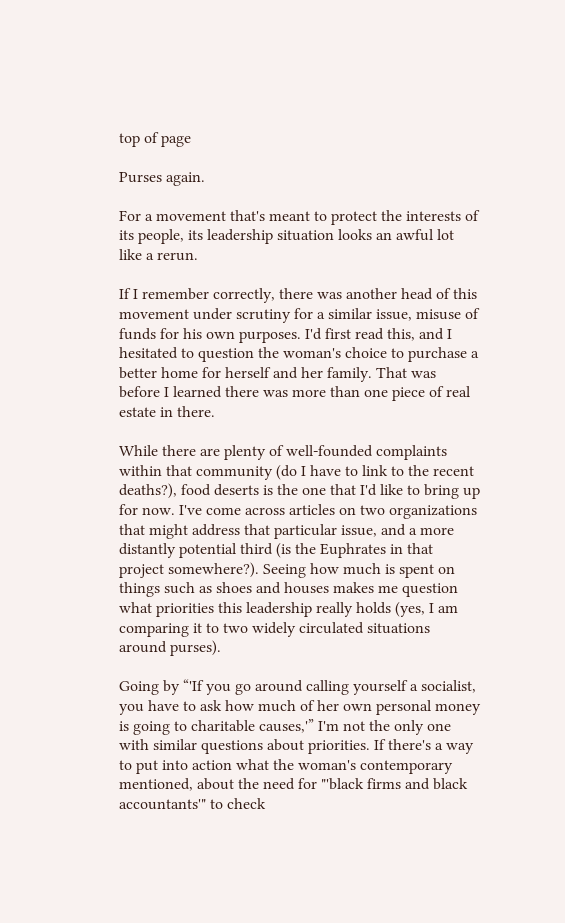top of page

Purses again.

For a movement that's meant to protect the interests of its people, its leadership situation looks an awful lot like a rerun.

If I remember correctly, there was another head of this movement under scrutiny for a similar issue, misuse of funds for his own purposes. I'd first read this, and I hesitated to question the woman's choice to purchase a better home for herself and her family. That was before I learned there was more than one piece of real estate in there.

While there are plenty of well-founded complaints within that community (do I have to link to the recent deaths?), food deserts is the one that I'd like to bring up for now. I've come across articles on two organizations that might address that particular issue, and a more distantly potential third (is the Euphrates in that project somewhere?). Seeing how much is spent on things such as shoes and houses makes me question what priorities this leadership really holds (yes, I am comparing it to two widely circulated situations around purses).

Going by “'If you go around calling yourself a socialist, you have to ask how much of her own personal money is going to charitable causes,'” I'm not the only one with similar questions about priorities. If there's a way to put into action what the woman's contemporary mentioned, about the need for "'black firms and black accountants'" to check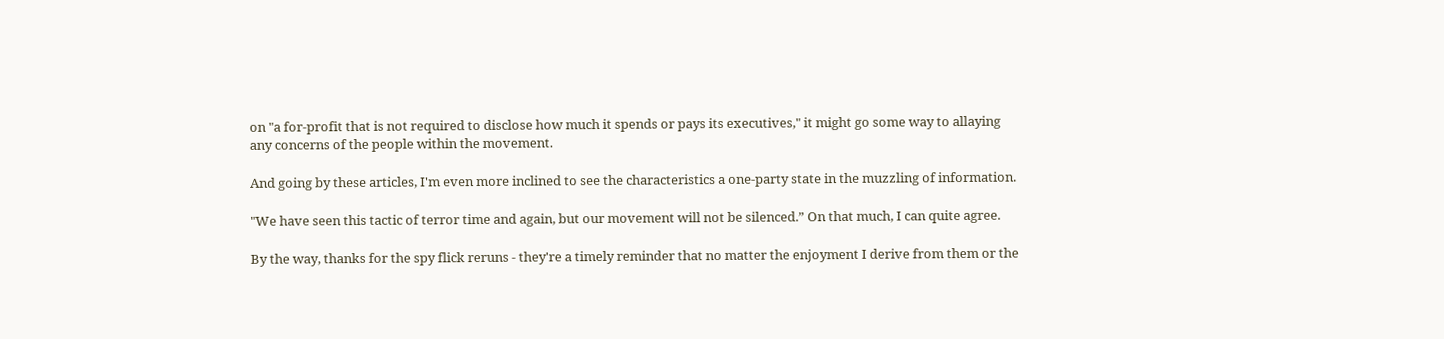on "a for-profit that is not required to disclose how much it spends or pays its executives," it might go some way to allaying any concerns of the people within the movement.

And going by these articles, I'm even more inclined to see the characteristics a one-party state in the muzzling of information.

"We have seen this tactic of terror time and again, but our movement will not be silenced.” On that much, I can quite agree.

By the way, thanks for the spy flick reruns - they're a timely reminder that no matter the enjoyment I derive from them or the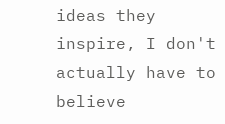ideas they inspire, I don't actually have to believe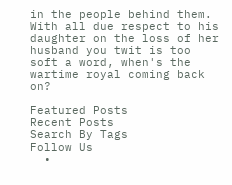in the people behind them. With all due respect to his daughter on the loss of her husband you twit is too soft a word, when's the wartime royal coming back on?

Featured Posts
Recent Posts
Search By Tags
Follow Us
  •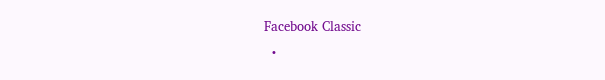Facebook Classic
  •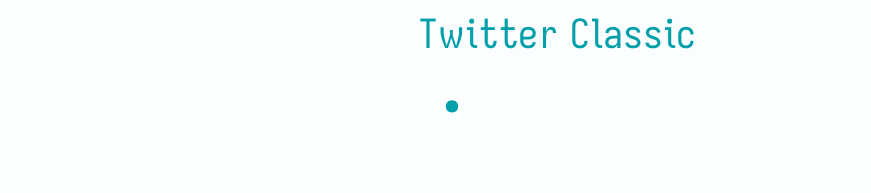Twitter Classic
  •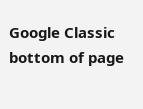Google Classic
bottom of page